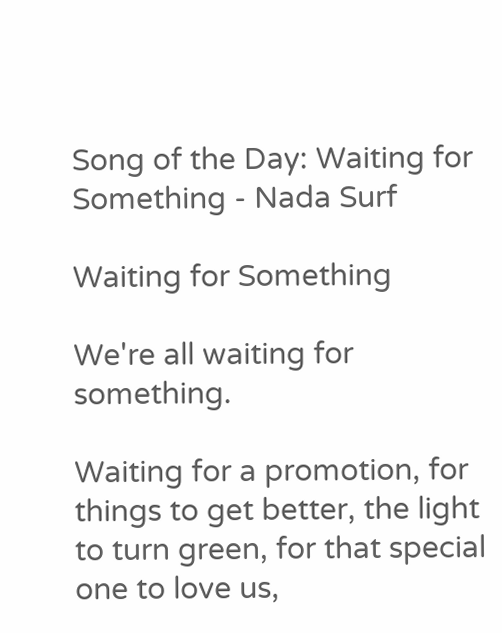Song of the Day: Waiting for Something - Nada Surf

Waiting for Something

We're all waiting for something.

Waiting for a promotion, for things to get better, the light to turn green, for that special one to love us,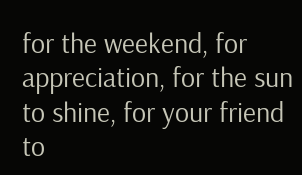for the weekend, for appreciation, for the sun to shine, for your friend to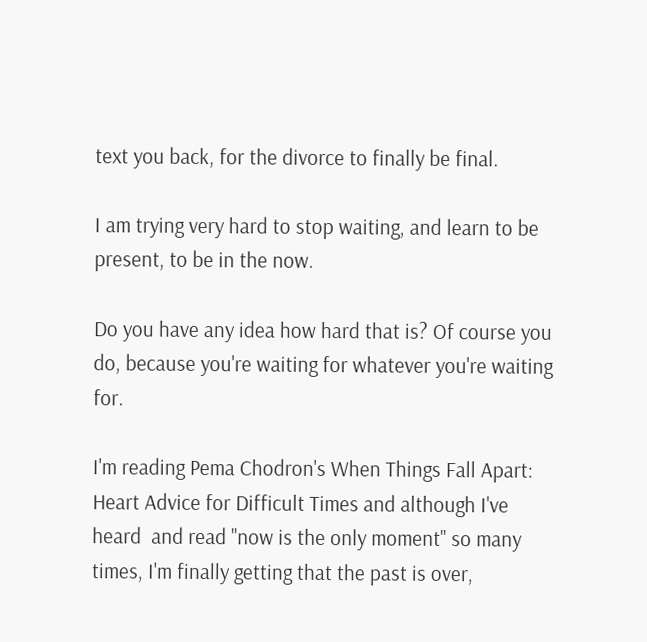text you back, for the divorce to finally be final.

I am trying very hard to stop waiting, and learn to be present, to be in the now.

Do you have any idea how hard that is? Of course you do, because you're waiting for whatever you're waiting for.

I'm reading Pema Chodron's When Things Fall Apart: Heart Advice for Difficult Times and although I've heard  and read "now is the only moment" so many times, I'm finally getting that the past is over,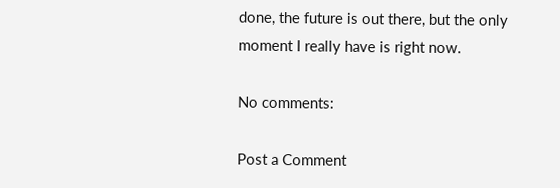done, the future is out there, but the only moment I really have is right now.

No comments:

Post a Comment